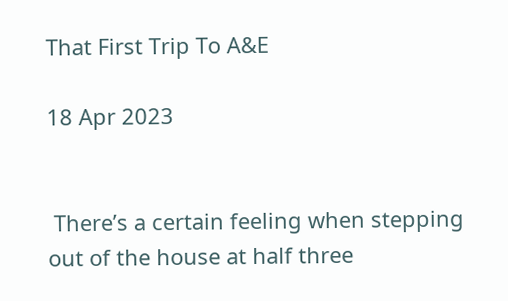That First Trip To A&E

18 Apr 2023


 There’s a certain feeling when stepping out of the house at half three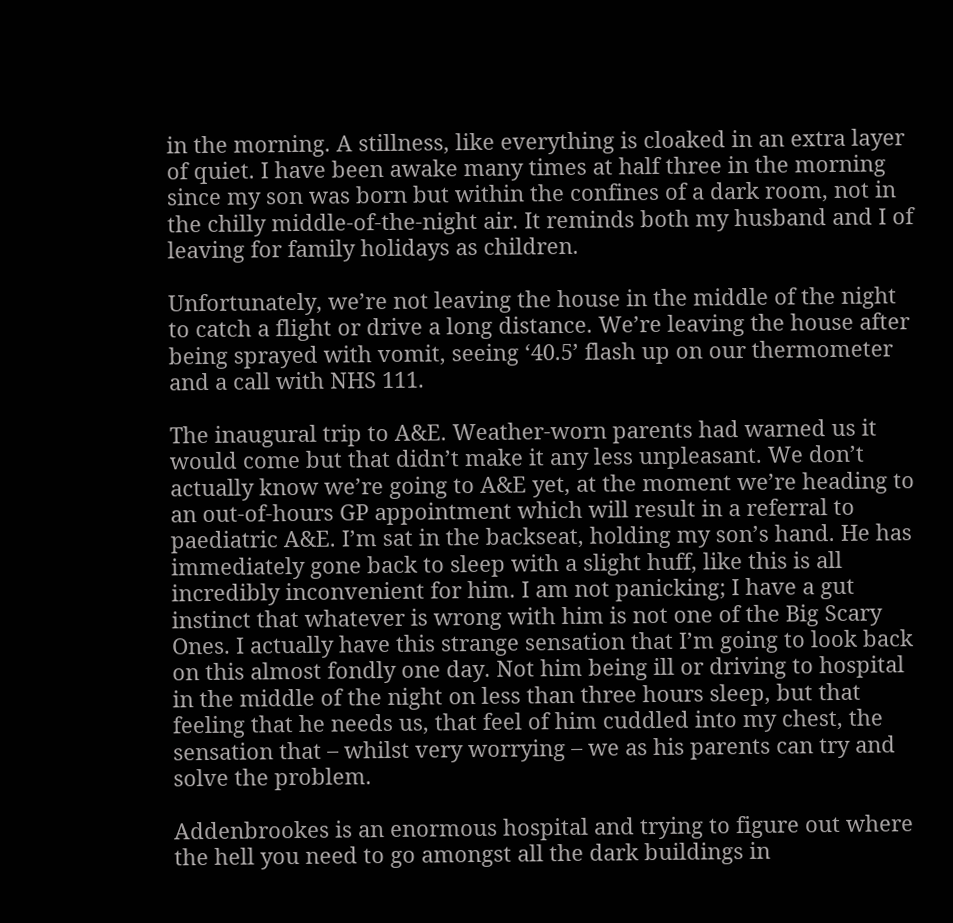in the morning. A stillness, like everything is cloaked in an extra layer of quiet. I have been awake many times at half three in the morning since my son was born but within the confines of a dark room, not in the chilly middle-of-the-night air. It reminds both my husband and I of leaving for family holidays as children.

Unfortunately, we’re not leaving the house in the middle of the night to catch a flight or drive a long distance. We’re leaving the house after being sprayed with vomit, seeing ‘40.5’ flash up on our thermometer and a call with NHS 111.

The inaugural trip to A&E. Weather-worn parents had warned us it would come but that didn’t make it any less unpleasant. We don’t actually know we’re going to A&E yet, at the moment we’re heading to an out-of-hours GP appointment which will result in a referral to paediatric A&E. I’m sat in the backseat, holding my son’s hand. He has immediately gone back to sleep with a slight huff, like this is all incredibly inconvenient for him. I am not panicking; I have a gut instinct that whatever is wrong with him is not one of the Big Scary Ones. I actually have this strange sensation that I’m going to look back on this almost fondly one day. Not him being ill or driving to hospital in the middle of the night on less than three hours sleep, but that feeling that he needs us, that feel of him cuddled into my chest, the sensation that – whilst very worrying – we as his parents can try and solve the problem.

Addenbrookes is an enormous hospital and trying to figure out where the hell you need to go amongst all the dark buildings in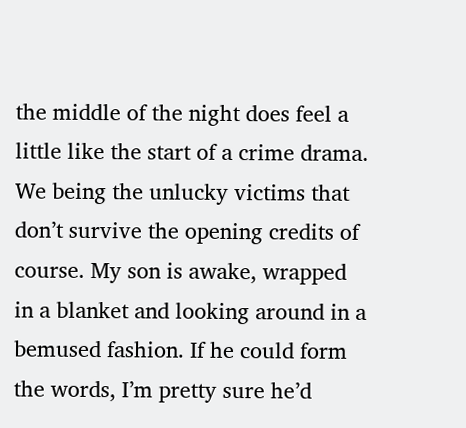the middle of the night does feel a little like the start of a crime drama. We being the unlucky victims that don’t survive the opening credits of course. My son is awake, wrapped in a blanket and looking around in a bemused fashion. If he could form the words, I’m pretty sure he’d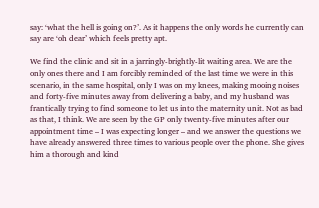say: ‘what the hell is going on?’. As it happens the only words he currently can say are ‘oh dear’ which feels pretty apt.

We find the clinic and sit in a jarringly-brightly-lit waiting area. We are the only ones there and I am forcibly reminded of the last time we were in this scenario, in the same hospital, only I was on my knees, making mooing noises and forty-five minutes away from delivering a baby, and my husband was frantically trying to find someone to let us into the maternity unit. Not as bad as that, I think. We are seen by the GP only twenty-five minutes after our appointment time – I was expecting longer – and we answer the questions we have already answered three times to various people over the phone. She gives him a thorough and kind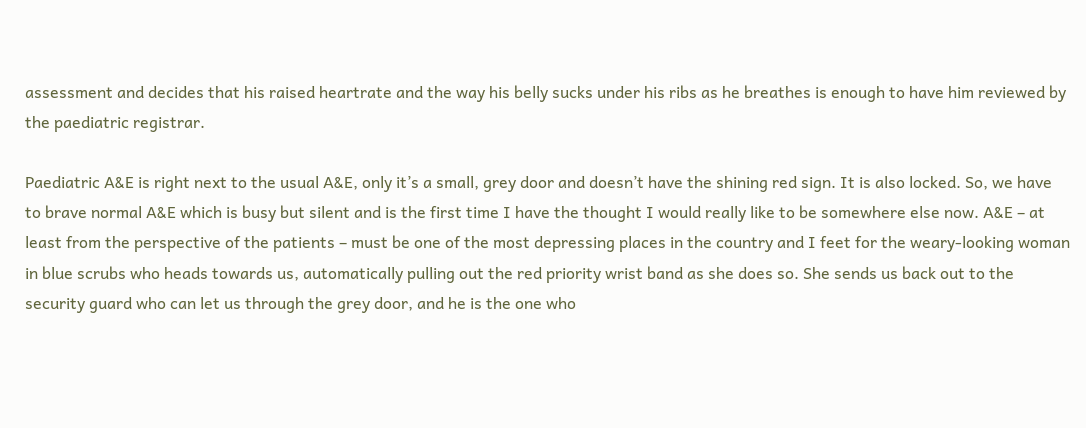assessment and decides that his raised heartrate and the way his belly sucks under his ribs as he breathes is enough to have him reviewed by the paediatric registrar.

Paediatric A&E is right next to the usual A&E, only it’s a small, grey door and doesn’t have the shining red sign. It is also locked. So, we have to brave normal A&E which is busy but silent and is the first time I have the thought I would really like to be somewhere else now. A&E – at least from the perspective of the patients – must be one of the most depressing places in the country and I feet for the weary-looking woman in blue scrubs who heads towards us, automatically pulling out the red priority wrist band as she does so. She sends us back out to the security guard who can let us through the grey door, and he is the one who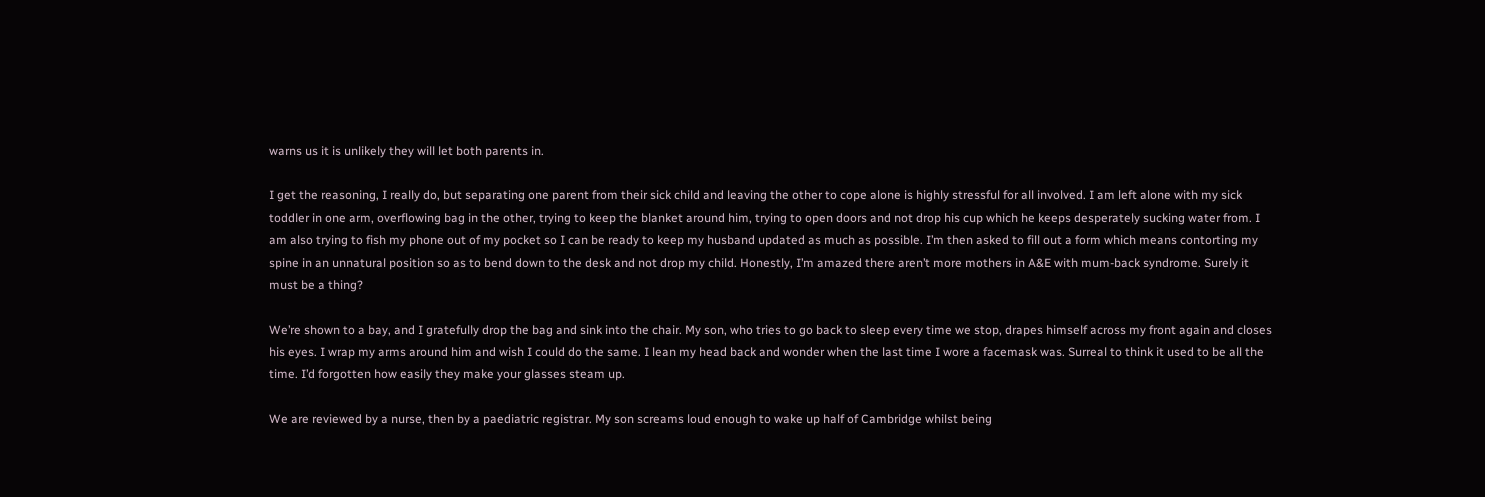warns us it is unlikely they will let both parents in.

I get the reasoning, I really do, but separating one parent from their sick child and leaving the other to cope alone is highly stressful for all involved. I am left alone with my sick toddler in one arm, overflowing bag in the other, trying to keep the blanket around him, trying to open doors and not drop his cup which he keeps desperately sucking water from. I am also trying to fish my phone out of my pocket so I can be ready to keep my husband updated as much as possible. I’m then asked to fill out a form which means contorting my spine in an unnatural position so as to bend down to the desk and not drop my child. Honestly, I’m amazed there aren’t more mothers in A&E with mum-back syndrome. Surely it must be a thing?

We’re shown to a bay, and I gratefully drop the bag and sink into the chair. My son, who tries to go back to sleep every time we stop, drapes himself across my front again and closes his eyes. I wrap my arms around him and wish I could do the same. I lean my head back and wonder when the last time I wore a facemask was. Surreal to think it used to be all the time. I’d forgotten how easily they make your glasses steam up.

We are reviewed by a nurse, then by a paediatric registrar. My son screams loud enough to wake up half of Cambridge whilst being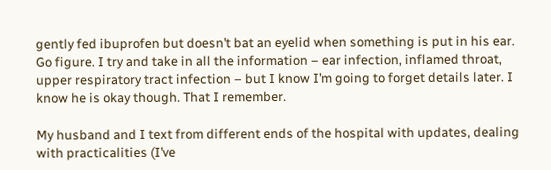gently fed ibuprofen but doesn’t bat an eyelid when something is put in his ear. Go figure. I try and take in all the information – ear infection, inflamed throat, upper respiratory tract infection – but I know I’m going to forget details later. I know he is okay though. That I remember.

My husband and I text from different ends of the hospital with updates, dealing with practicalities (I’ve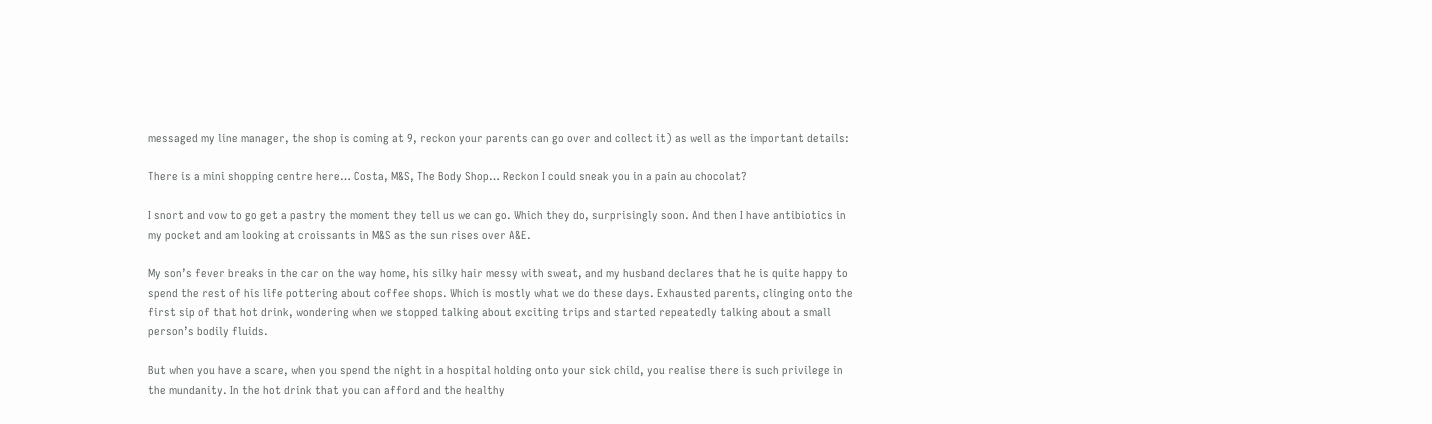messaged my line manager, the shop is coming at 9, reckon your parents can go over and collect it) as well as the important details:

There is a mini shopping centre here… Costa, M&S, The Body Shop… Reckon I could sneak you in a pain au chocolat?

I snort and vow to go get a pastry the moment they tell us we can go. Which they do, surprisingly soon. And then I have antibiotics in my pocket and am looking at croissants in M&S as the sun rises over A&E.

My son’s fever breaks in the car on the way home, his silky hair messy with sweat, and my husband declares that he is quite happy to spend the rest of his life pottering about coffee shops. Which is mostly what we do these days. Exhausted parents, clinging onto the first sip of that hot drink, wondering when we stopped talking about exciting trips and started repeatedly talking about a small person’s bodily fluids.

But when you have a scare, when you spend the night in a hospital holding onto your sick child, you realise there is such privilege in the mundanity. In the hot drink that you can afford and the healthy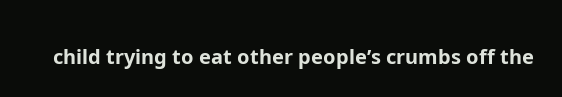child trying to eat other people’s crumbs off the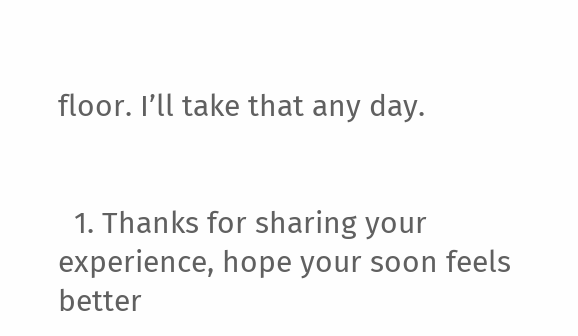floor. I’ll take that any day.


  1. Thanks for sharing your experience, hope your soon feels better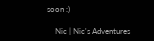soon :)

    Nic | Nic's Adventures